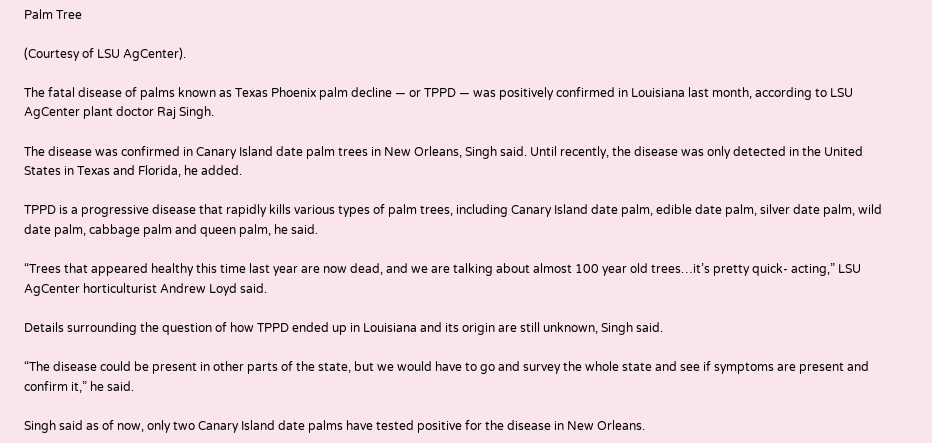Palm Tree

(Courtesy of LSU AgCenter).

The fatal disease of palms known as Texas Phoenix palm decline — or TPPD — was positively confirmed in Louisiana last month, according to LSU AgCenter plant doctor Raj Singh.

The disease was confirmed in Canary Island date palm trees in New Orleans, Singh said. Until recently, the disease was only detected in the United States in Texas and Florida, he added.

TPPD is a progressive disease that rapidly kills various types of palm trees, including Canary Island date palm, edible date palm, silver date palm, wild date palm, cabbage palm and queen palm, he said.

“Trees that appeared healthy this time last year are now dead, and we are talking about almost 100 year old trees…it’s pretty quick- acting,” LSU AgCenter horticulturist Andrew Loyd said.

Details surrounding the question of how TPPD ended up in Louisiana and its origin are still unknown, Singh said.

“The disease could be present in other parts of the state, but we would have to go and survey the whole state and see if symptoms are present and confirm it,” he said.

Singh said as of now, only two Canary Island date palms have tested positive for the disease in New Orleans.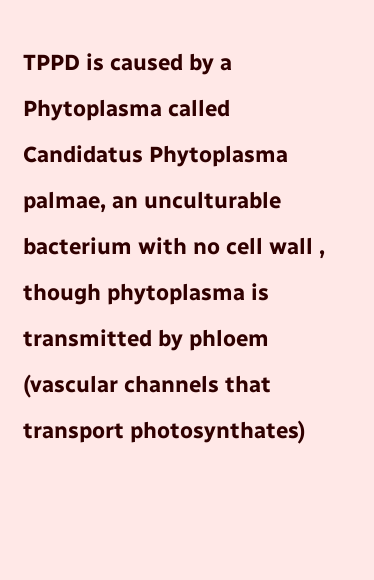TPPD is caused by a Phytoplasma called Candidatus Phytoplasma palmae, an unculturable bacterium with no cell wall , though phytoplasma is transmitted by phloem (vascular channels that transport photosynthates)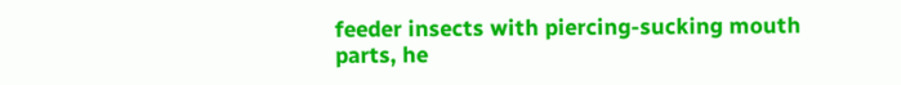feeder insects with piercing-sucking mouth parts, he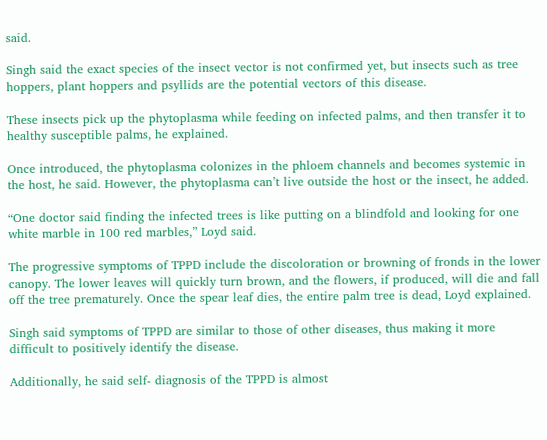said.

Singh said the exact species of the insect vector is not confirmed yet, but insects such as tree hoppers, plant hoppers and psyllids are the potential vectors of this disease.

These insects pick up the phytoplasma while feeding on infected palms, and then transfer it to healthy susceptible palms, he explained.

Once introduced, the phytoplasma colonizes in the phloem channels and becomes systemic in the host, he said. However, the phytoplasma can’t live outside the host or the insect, he added.

“One doctor said finding the infected trees is like putting on a blindfold and looking for one white marble in 100 red marbles,” Loyd said.

The progressive symptoms of TPPD include the discoloration or browning of fronds in the lower canopy. The lower leaves will quickly turn brown, and the flowers, if produced, will die and fall off the tree prematurely. Once the spear leaf dies, the entire palm tree is dead, Loyd explained.

Singh said symptoms of TPPD are similar to those of other diseases, thus making it more difficult to positively identify the disease.

Additionally, he said self- diagnosis of the TPPD is almost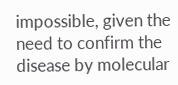impossible, given the need to confirm the disease by molecular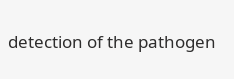detection of the pathogen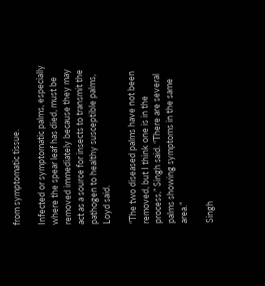from symptomatic tissue.

Infected or symptomatic palms, especially where the spear leaf has died, must be removed immediately because they may act as a source for insects to transmit the pathogen to healthy susceptible palms, Loyd said.

“The two diseased palms have not been removed, but I think one is in the process,” Singh said. “There are several palms showing symptoms in the same area.”

Singh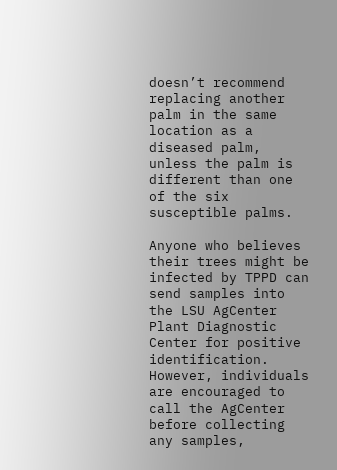doesn’t recommend replacing another palm in the same location as a diseased palm, unless the palm is different than one of the six susceptible palms.

Anyone who believes their trees might be infected by TPPD can send samples into the LSU AgCenter Plant Diagnostic Center for positive identification. However, individuals are encouraged to call the AgCenter before collecting any samples,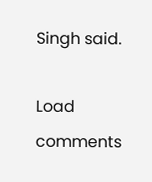Singh said.

Load comments